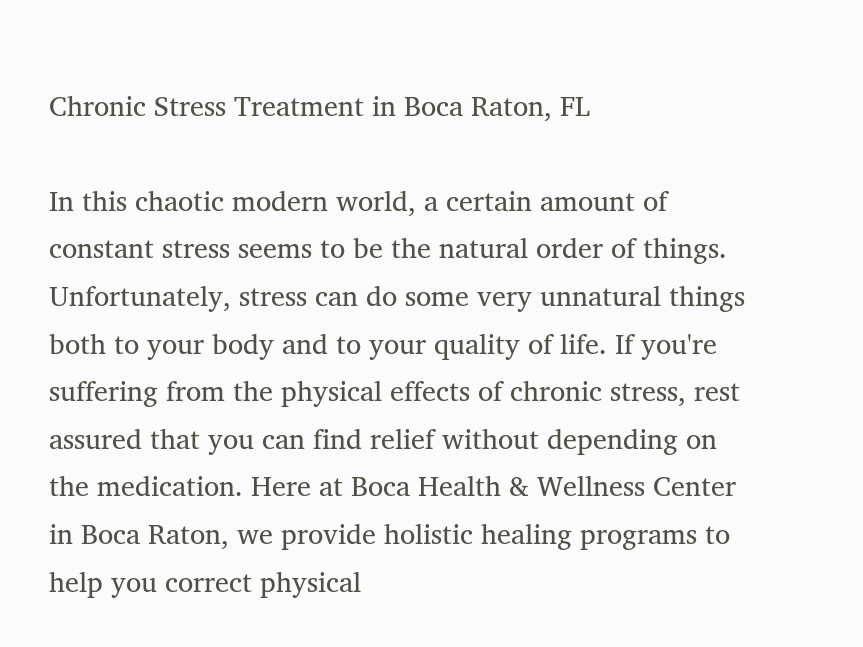Chronic Stress Treatment in Boca Raton, FL

In this chaotic modern world, a certain amount of constant stress seems to be the natural order of things. Unfortunately, stress can do some very unnatural things both to your body and to your quality of life. If you're suffering from the physical effects of chronic stress, rest assured that you can find relief without depending on the medication. Here at Boca Health & Wellness Center in Boca Raton, we provide holistic healing programs to help you correct physical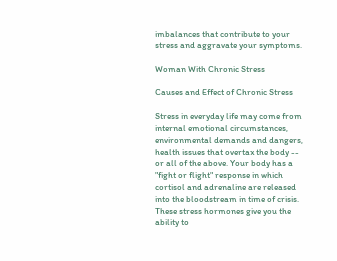imbalances that contribute to your stress and aggravate your symptoms.

Woman With Chronic Stress

Causes and Effect of Chronic Stress

Stress in everyday life may come from internal emotional circumstances, environmental demands and dangers, health issues that overtax the body -- or all of the above. Your body has a "fight or flight" response in which cortisol and adrenaline are released into the bloodstream in time of crisis. These stress hormones give you the ability to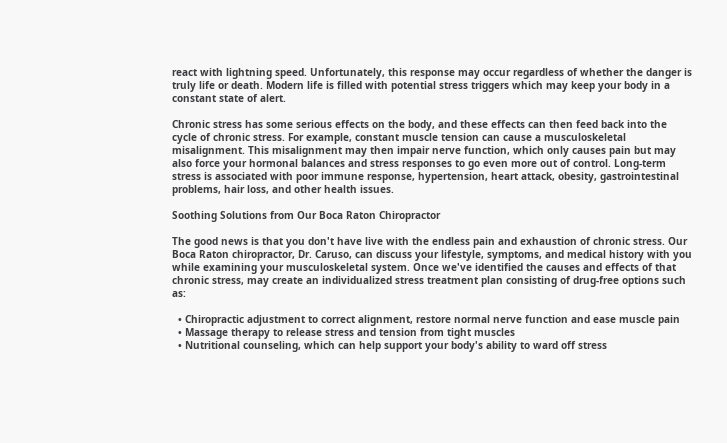react with lightning speed. Unfortunately, this response may occur regardless of whether the danger is truly life or death. Modern life is filled with potential stress triggers which may keep your body in a constant state of alert.

Chronic stress has some serious effects on the body, and these effects can then feed back into the cycle of chronic stress. For example, constant muscle tension can cause a musculoskeletal misalignment. This misalignment may then impair nerve function, which only causes pain but may also force your hormonal balances and stress responses to go even more out of control. Long-term stress is associated with poor immune response, hypertension, heart attack, obesity, gastrointestinal problems, hair loss, and other health issues.

Soothing Solutions from Our Boca Raton Chiropractor

The good news is that you don't have live with the endless pain and exhaustion of chronic stress. Our Boca Raton chiropractor, Dr. Caruso, can discuss your lifestyle, symptoms, and medical history with you while examining your musculoskeletal system. Once we've identified the causes and effects of that chronic stress, may create an individualized stress treatment plan consisting of drug-free options such as:

  • Chiropractic adjustment to correct alignment, restore normal nerve function and ease muscle pain
  • Massage therapy to release stress and tension from tight muscles
  • Nutritional counseling, which can help support your body's ability to ward off stress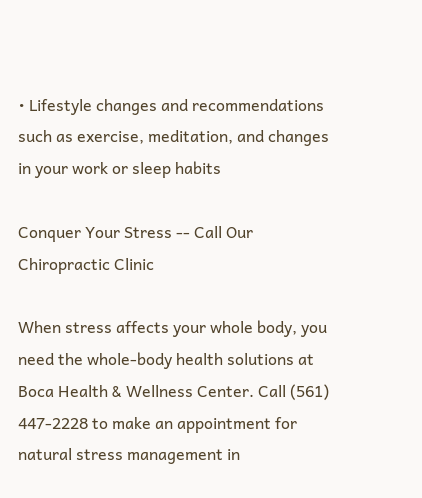• Lifestyle changes and recommendations such as exercise, meditation, and changes in your work or sleep habits

Conquer Your Stress -- Call Our Chiropractic Clinic

When stress affects your whole body, you need the whole-body health solutions at Boca Health & Wellness Center. Call (561) 447-2228 to make an appointment for natural stress management in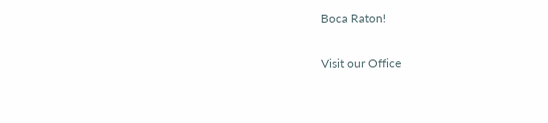Boca Raton!

Visit our Office